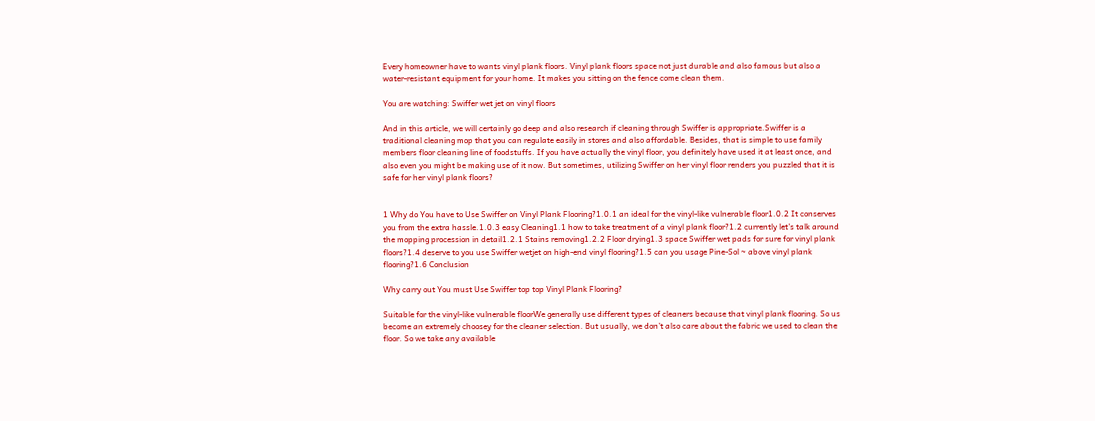Every homeowner have to wants vinyl plank floors. Vinyl plank floors space not just durable and also famous but also a water-resistant equipment for your home. It makes you sitting on the fence come clean them.

You are watching: Swiffer wet jet on vinyl floors

And in this article, we will certainly go deep and also research if cleaning through Swiffer is appropriate.Swiffer is a traditional cleaning mop that you can regulate easily in stores and also affordable. Besides, that is simple to use family members floor cleaning line of foodstuffs. If you have actually the vinyl floor, you definitely have used it at least once, and also even you might be making use of it now. But sometimes, utilizing Swiffer on her vinyl floor renders you puzzled that it is safe for her vinyl plank floors?


1 Why do You have to Use Swiffer on Vinyl Plank Flooring?1.0.1 an ideal for the vinyl-like vulnerable floor1.0.2 It conserves you from the extra hassle.1.0.3 easy Cleaning1.1 how to take treatment of a vinyl plank floor?1.2 currently let’s talk around the mopping procession in detail1.2.1 Stains removing1.2.2 Floor drying1.3 space Swiffer wet pads for sure for vinyl plank floors?1.4 deserve to you use Swiffer wetjet on high-end vinyl flooring?1.5 can you usage Pine-Sol ~ above vinyl plank flooring?1.6 Conclusion

Why carry out You must Use Swiffer top top Vinyl Plank Flooring?

Suitable for the vinyl-like vulnerable floorWe generally use different types of cleaners because that vinyl plank flooring. So us become an extremely choosey for the cleaner selection. But usually, we don’t also care about the fabric we used to clean the floor. So we take any available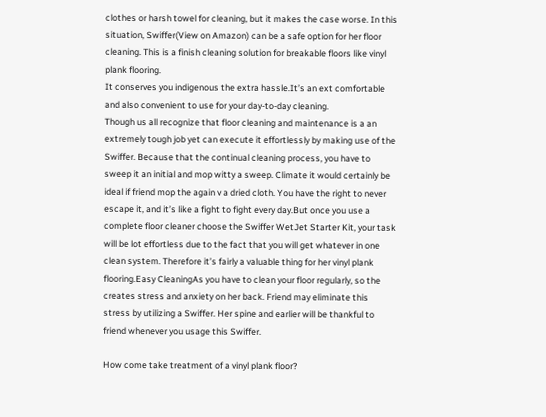clothes or harsh towel for cleaning, but it makes the case worse. In this situation, Swiffer(View on Amazon) can be a safe option for her floor cleaning. This is a finish cleaning solution for breakable floors like vinyl plank flooring.
It conserves you indigenous the extra hassle.It’s an ext comfortable and also convenient to use for your day-to-day cleaning.
Though us all recognize that floor cleaning and maintenance is a an extremely tough job yet can execute it effortlessly by making use of the Swiffer. Because that the continual cleaning process, you have to sweep it an initial and mop witty a sweep. Climate it would certainly be ideal if friend mop the again v a dried cloth. You have the right to never escape it, and it’s like a fight to fight every day.But once you use a complete floor cleaner choose the Swiffer WetJet Starter Kit, your task will be lot effortless due to the fact that you will get whatever in one clean system. Therefore it’s fairly a valuable thing for her vinyl plank flooring.Easy CleaningAs you have to clean your floor regularly, so the creates stress and anxiety on her back. Friend may eliminate this stress by utilizing a Swiffer. Her spine and earlier will be thankful to friend whenever you usage this Swiffer.

How come take treatment of a vinyl plank floor?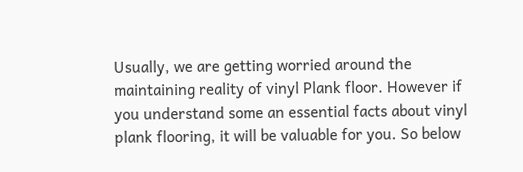Usually, we are getting worried around the maintaining reality of vinyl Plank floor. However if you understand some an essential facts about vinyl plank flooring, it will be valuable for you. So below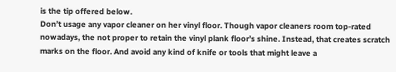is the tip offered below.
Don’t usage any vapor cleaner on her vinyl floor. Though vapor cleaners room top-rated nowadays, the not proper to retain the vinyl plank floor’s shine. Instead, that creates scratch marks on the floor. And avoid any kind of knife or tools that might leave a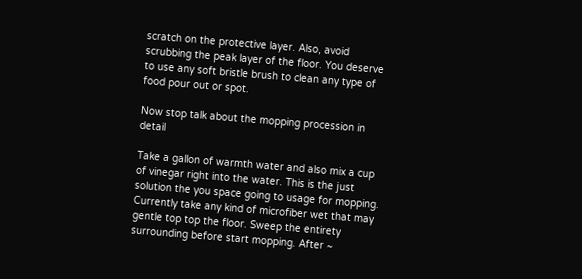scratch on the protective layer. Also, avoid scrubbing the peak layer of the floor. You deserve to use any soft bristle brush to clean any type of food pour out or spot.

Now stop talk about the mopping procession in detail

Take a gallon of warmth water and also mix a cup of vinegar right into the water. This is the just solution the you space going to usage for mopping. Currently take any kind of microfiber wet that may gentle top top the floor. Sweep the entirety surrounding before start mopping. After ~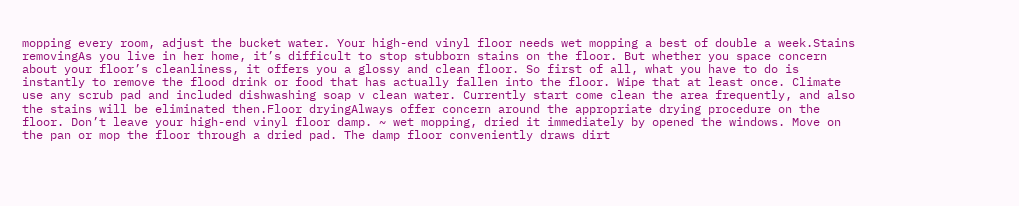mopping every room, adjust the bucket water. Your high-end vinyl floor needs wet mopping a best of double a week.Stains removingAs you live in her home, it’s difficult to stop stubborn stains on the floor. But whether you space concern about your floor’s cleanliness, it offers you a glossy and clean floor. So first of all, what you have to do is instantly to remove the flood drink or food that has actually fallen into the floor. Wipe that at least once. Climate use any scrub pad and included dishwashing soap v clean water. Currently start come clean the area frequently, and also the stains will be eliminated then.Floor dryingAlways offer concern around the appropriate drying procedure on the floor. Don’t leave your high-end vinyl floor damp. ~ wet mopping, dried it immediately by opened the windows. Move on the pan or mop the floor through a dried pad. The damp floor conveniently draws dirt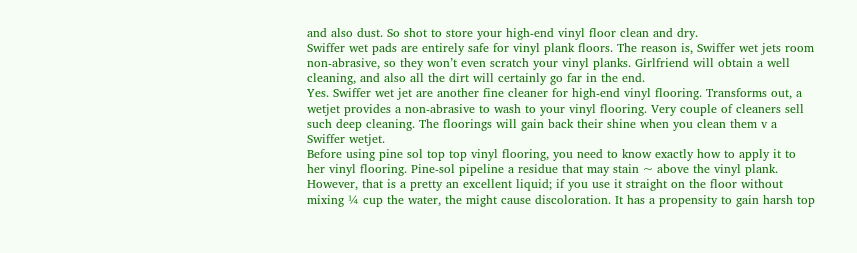and also dust. So shot to store your high-end vinyl floor clean and dry.
Swiffer wet pads are entirely safe for vinyl plank floors. The reason is, Swiffer wet jets room non-abrasive, so they won’t even scratch your vinyl planks. Girlfriend will obtain a well cleaning, and also all the dirt will certainly go far in the end.
Yes. Swiffer wet jet are another fine cleaner for high-end vinyl flooring. Transforms out, a wetjet provides a non-abrasive to wash to your vinyl flooring. Very couple of cleaners sell such deep cleaning. The floorings will gain back their shine when you clean them v a Swiffer wetjet.
Before using pine sol top top vinyl flooring, you need to know exactly how to apply it to her vinyl flooring. Pine-sol pipeline a residue that may stain ~ above the vinyl plank. However, that is a pretty an excellent liquid; if you use it straight on the floor without mixing ¼ cup the water, the might cause discoloration. It has a propensity to gain harsh top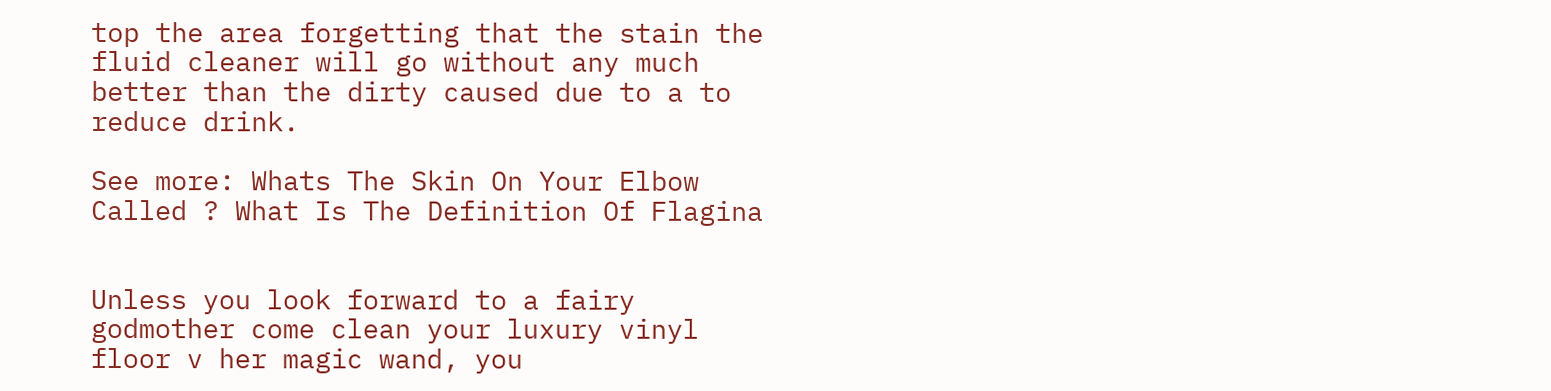top the area forgetting that the stain the fluid cleaner will go without any much better than the dirty caused due to a to reduce drink.

See more: Whats The Skin On Your Elbow Called ? What Is The Definition Of Flagina


Unless you look forward to a fairy godmother come clean your luxury vinyl floor v her magic wand, you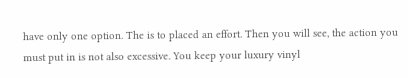have only one option. The is to placed an effort. Then you will see, the action you must put in is not also excessive. You keep your luxury vinyl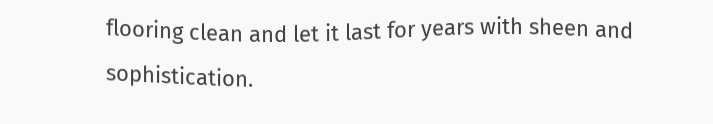flooring clean and let it last for years with sheen and sophistication.